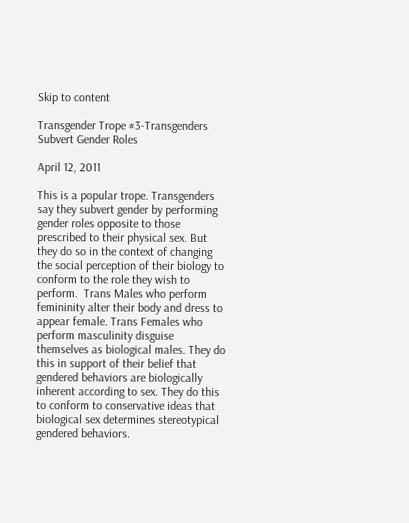Skip to content

Transgender Trope #3-Transgenders Subvert Gender Roles

April 12, 2011

This is a popular trope. Transgenders say they subvert gender by performing gender roles opposite to those prescribed to their physical sex. But they do so in the context of changing the social perception of their biology to conform to the role they wish to perform.  Trans Males who perform femininity alter their body and dress to appear female. Trans Females who perform masculinity disguise themselves as biological males. They do this in support of their belief that gendered behaviors are biologically inherent according to sex. They do this to conform to conservative ideas that biological sex determines stereotypical gendered behaviors.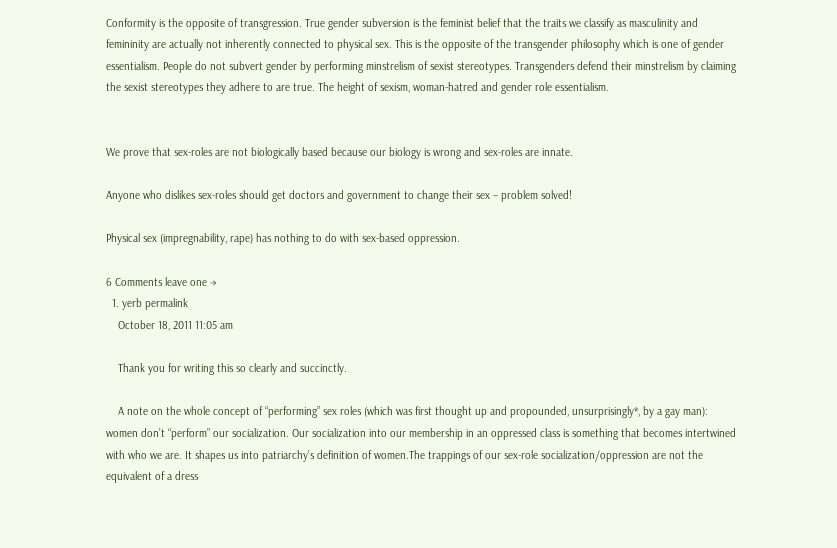Conformity is the opposite of transgression. True gender subversion is the feminist belief that the traits we classify as masculinity and femininity are actually not inherently connected to physical sex. This is the opposite of the transgender philosophy which is one of gender essentialism. People do not subvert gender by performing minstrelism of sexist stereotypes. Transgenders defend their minstrelism by claiming the sexist stereotypes they adhere to are true. The height of sexism, woman-hatred and gender role essentialism.


We prove that sex-roles are not biologically based because our biology is wrong and sex-roles are innate.

Anyone who dislikes sex-roles should get doctors and government to change their sex – problem solved!

Physical sex (impregnability, rape) has nothing to do with sex-based oppression.

6 Comments leave one →
  1. yerb permalink
    October 18, 2011 11:05 am

    Thank you for writing this so clearly and succinctly.

    A note on the whole concept of “performing” sex roles (which was first thought up and propounded, unsurprisingly*, by a gay man): women don’t “perform” our socialization. Our socialization into our membership in an oppressed class is something that becomes intertwined with who we are. It shapes us into patriarchy’s definition of women.The trappings of our sex-role socialization/oppression are not the equivalent of a dress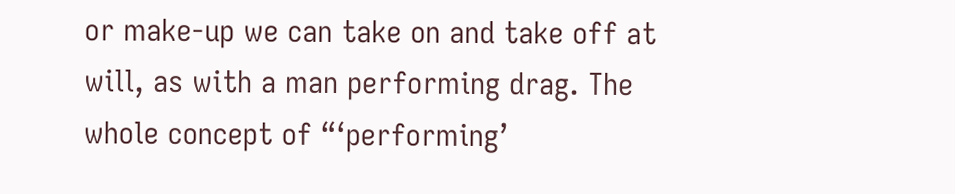or make-up we can take on and take off at will, as with a man performing drag. The whole concept of “‘performing’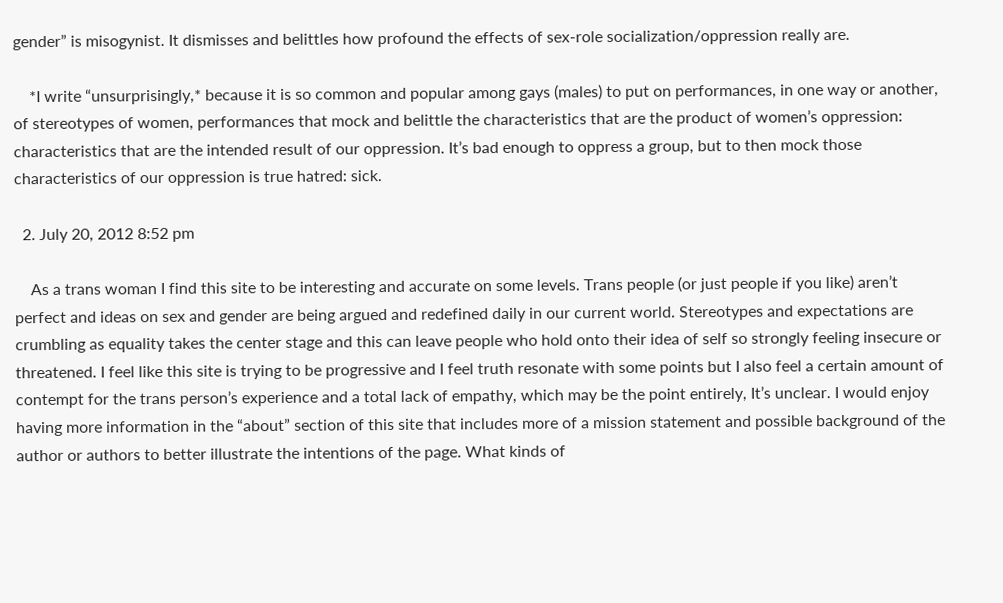gender” is misogynist. It dismisses and belittles how profound the effects of sex-role socialization/oppression really are.

    *I write “unsurprisingly,* because it is so common and popular among gays (males) to put on performances, in one way or another, of stereotypes of women, performances that mock and belittle the characteristics that are the product of women’s oppression: characteristics that are the intended result of our oppression. It’s bad enough to oppress a group, but to then mock those characteristics of our oppression is true hatred: sick.

  2. July 20, 2012 8:52 pm

    As a trans woman I find this site to be interesting and accurate on some levels. Trans people (or just people if you like) aren’t perfect and ideas on sex and gender are being argued and redefined daily in our current world. Stereotypes and expectations are crumbling as equality takes the center stage and this can leave people who hold onto their idea of self so strongly feeling insecure or threatened. I feel like this site is trying to be progressive and I feel truth resonate with some points but I also feel a certain amount of contempt for the trans person’s experience and a total lack of empathy, which may be the point entirely, It’s unclear. I would enjoy having more information in the “about” section of this site that includes more of a mission statement and possible background of the author or authors to better illustrate the intentions of the page. What kinds of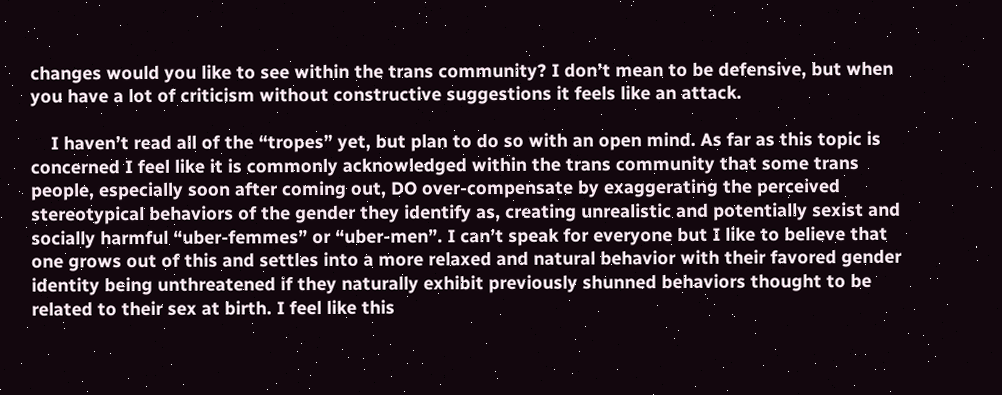changes would you like to see within the trans community? I don’t mean to be defensive, but when you have a lot of criticism without constructive suggestions it feels like an attack.

    I haven’t read all of the “tropes” yet, but plan to do so with an open mind. As far as this topic is concerned I feel like it is commonly acknowledged within the trans community that some trans people, especially soon after coming out, DO over-compensate by exaggerating the perceived stereotypical behaviors of the gender they identify as, creating unrealistic and potentially sexist and socially harmful “uber-femmes” or “uber-men”. I can’t speak for everyone but I like to believe that one grows out of this and settles into a more relaxed and natural behavior with their favored gender identity being unthreatened if they naturally exhibit previously shunned behaviors thought to be related to their sex at birth. I feel like this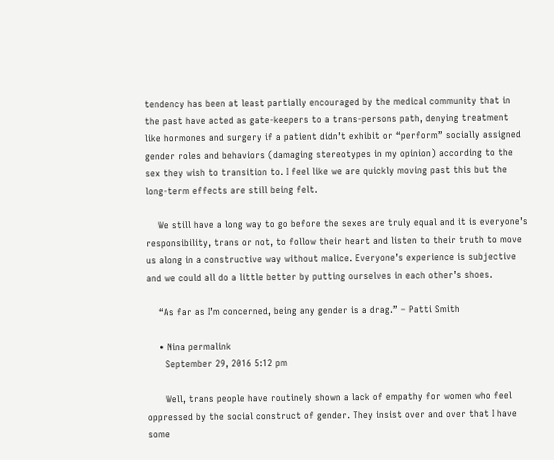tendency has been at least partially encouraged by the medical community that in the past have acted as gate-keepers to a trans-persons path, denying treatment like hormones and surgery if a patient didn’t exhibit or “perform” socially assigned gender roles and behaviors (damaging stereotypes in my opinion) according to the sex they wish to transition to. I feel like we are quickly moving past this but the long-term effects are still being felt.

    We still have a long way to go before the sexes are truly equal and it is everyone’s responsibility, trans or not, to follow their heart and listen to their truth to move us along in a constructive way without malice. Everyone’s experience is subjective and we could all do a little better by putting ourselves in each other’s shoes.

    “As far as I’m concerned, being any gender is a drag.” – Patti Smith

    • Nina permalink
      September 29, 2016 5:12 pm

      Well, trans people have routinely shown a lack of empathy for women who feel oppressed by the social construct of gender. They insist over and over that I have some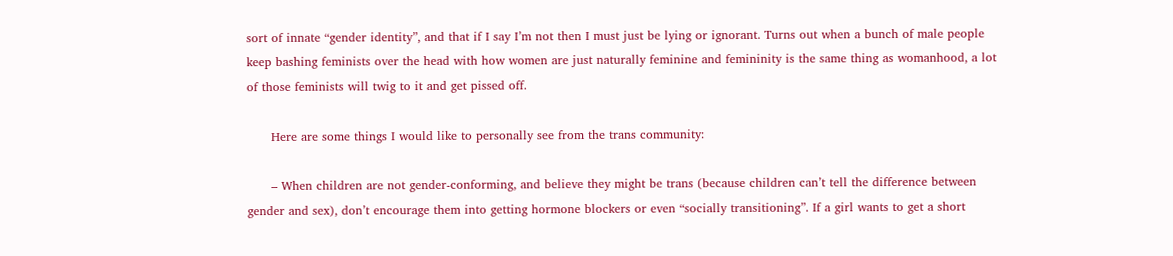sort of innate “gender identity”, and that if I say I’m not then I must just be lying or ignorant. Turns out when a bunch of male people keep bashing feminists over the head with how women are just naturally feminine and femininity is the same thing as womanhood, a lot of those feminists will twig to it and get pissed off.

      Here are some things I would like to personally see from the trans community:

      – When children are not gender-conforming, and believe they might be trans (because children can’t tell the difference between gender and sex), don’t encourage them into getting hormone blockers or even “socially transitioning”. If a girl wants to get a short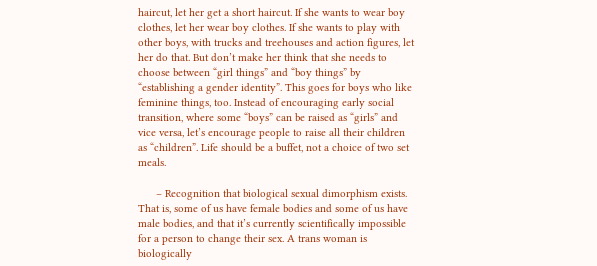haircut, let her get a short haircut. If she wants to wear boy clothes, let her wear boy clothes. If she wants to play with other boys, with trucks and treehouses and action figures, let her do that. But don’t make her think that she needs to choose between “girl things” and “boy things” by “establishing a gender identity”. This goes for boys who like feminine things, too. Instead of encouraging early social transition, where some “boys” can be raised as “girls” and vice versa, let’s encourage people to raise all their children as “children”. Life should be a buffet, not a choice of two set meals.

      – Recognition that biological sexual dimorphism exists. That is, some of us have female bodies and some of us have male bodies, and that it’s currently scientifically impossible for a person to change their sex. A trans woman is biologically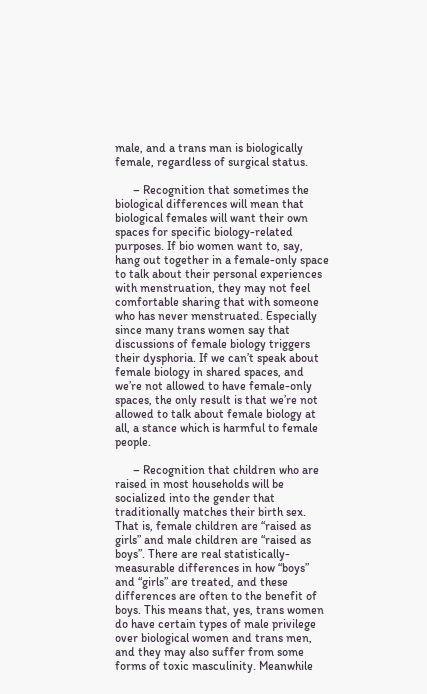male, and a trans man is biologically female, regardless of surgical status.

      – Recognition that sometimes the biological differences will mean that biological females will want their own spaces for specific biology-related purposes. If bio women want to, say, hang out together in a female-only space to talk about their personal experiences with menstruation, they may not feel comfortable sharing that with someone who has never menstruated. Especially since many trans women say that discussions of female biology triggers their dysphoria. If we can’t speak about female biology in shared spaces, and we’re not allowed to have female-only spaces, the only result is that we’re not allowed to talk about female biology at all, a stance which is harmful to female people.

      – Recognition that children who are raised in most households will be socialized into the gender that traditionally matches their birth sex. That is, female children are “raised as girls” and male children are “raised as boys”. There are real statistically-measurable differences in how “boys” and “girls” are treated, and these differences are often to the benefit of boys. This means that, yes, trans women do have certain types of male privilege over biological women and trans men, and they may also suffer from some forms of toxic masculinity. Meanwhile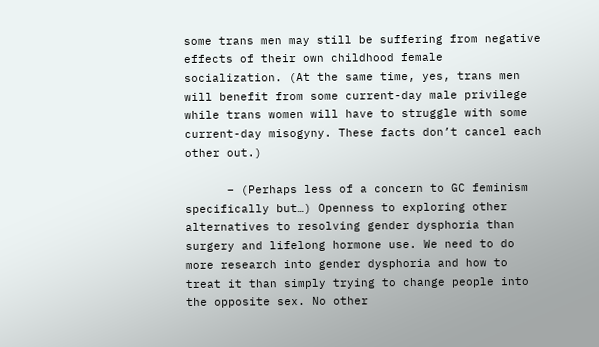some trans men may still be suffering from negative effects of their own childhood female socialization. (At the same time, yes, trans men will benefit from some current-day male privilege while trans women will have to struggle with some current-day misogyny. These facts don’t cancel each other out.)

      – (Perhaps less of a concern to GC feminism specifically but…) Openness to exploring other alternatives to resolving gender dysphoria than surgery and lifelong hormone use. We need to do more research into gender dysphoria and how to treat it than simply trying to change people into the opposite sex. No other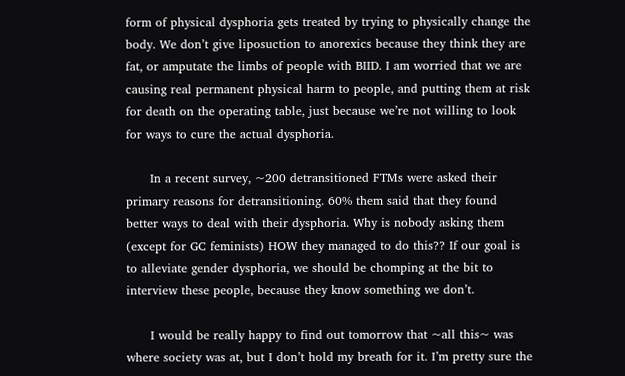form of physical dysphoria gets treated by trying to physically change the body. We don’t give liposuction to anorexics because they think they are fat, or amputate the limbs of people with BIID. I am worried that we are causing real permanent physical harm to people, and putting them at risk for death on the operating table, just because we’re not willing to look for ways to cure the actual dysphoria.

      In a recent survey, ~200 detransitioned FTMs were asked their primary reasons for detransitioning. 60% them said that they found better ways to deal with their dysphoria. Why is nobody asking them (except for GC feminists) HOW they managed to do this?? If our goal is to alleviate gender dysphoria, we should be chomping at the bit to interview these people, because they know something we don’t.

      I would be really happy to find out tomorrow that ~all this~ was where society was at, but I don’t hold my breath for it. I’m pretty sure the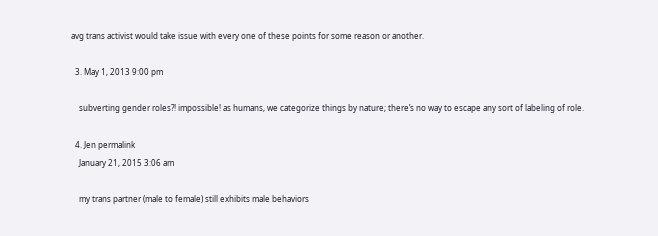avg trans activist would take issue with every one of these points for some reason or another.

  3. May 1, 2013 9:00 pm

    subverting gender roles?! impossible! as humans, we categorize things by nature; there’s no way to escape any sort of labeling of role.

  4. Jen permalink
    January 21, 2015 3:06 am

    my trans partner (male to female) still exhibits male behaviors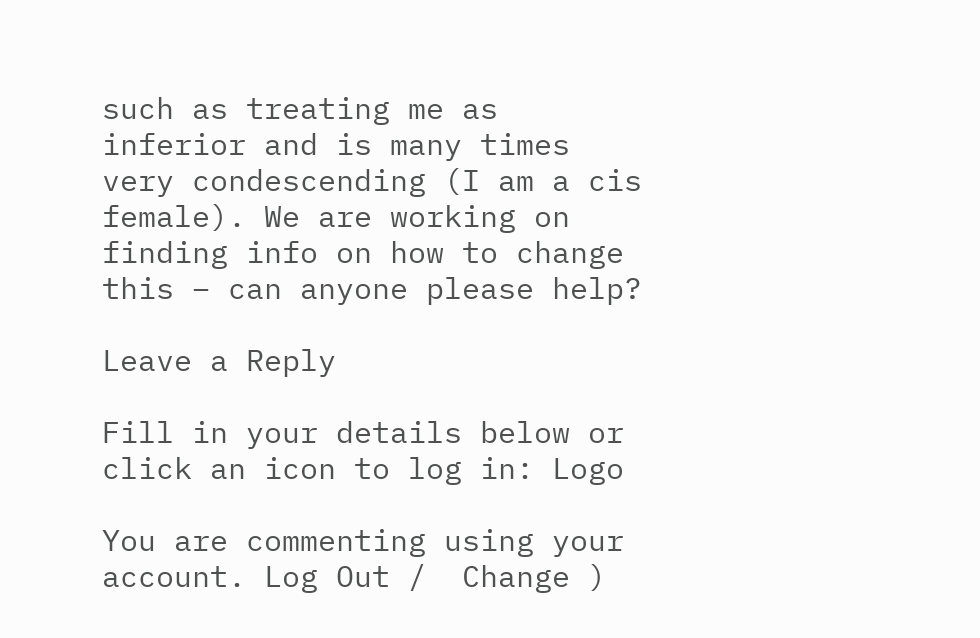such as treating me as inferior and is many times very condescending (I am a cis female). We are working on finding info on how to change this – can anyone please help?

Leave a Reply

Fill in your details below or click an icon to log in: Logo

You are commenting using your account. Log Out /  Change )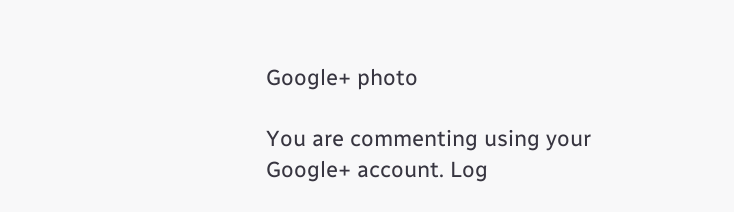Google+ photo

You are commenting using your Google+ account. Log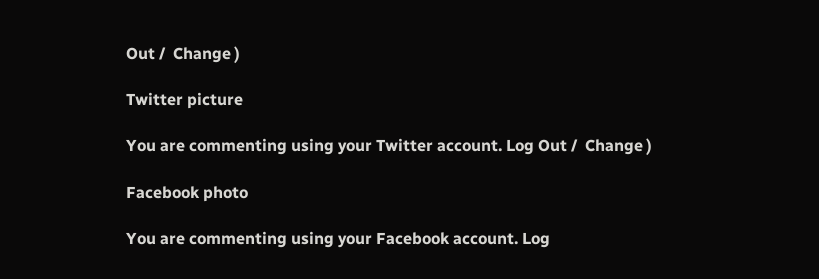Out /  Change )

Twitter picture

You are commenting using your Twitter account. Log Out /  Change )

Facebook photo

You are commenting using your Facebook account. Log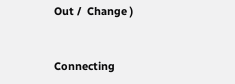Out /  Change )


Connecting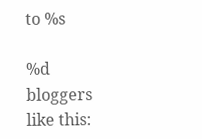to %s

%d bloggers like this: